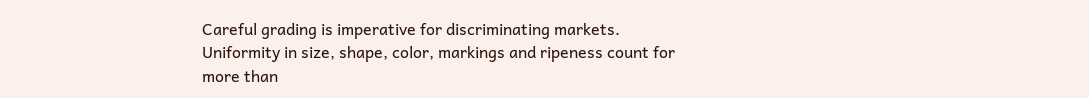Careful grading is imperative for discriminating markets. Uniformity in size, shape, color, markings and ripeness count for more than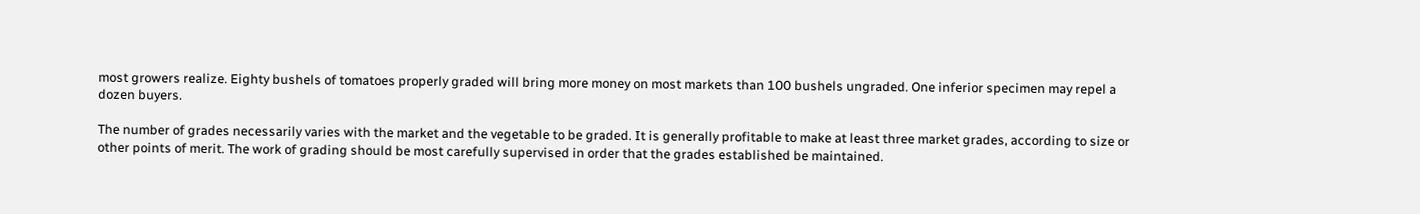most growers realize. Eighty bushels of tomatoes properly graded will bring more money on most markets than 100 bushels ungraded. One inferior specimen may repel a dozen buyers.

The number of grades necessarily varies with the market and the vegetable to be graded. It is generally profitable to make at least three market grades, according to size or other points of merit. The work of grading should be most carefully supervised in order that the grades established be maintained.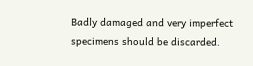Badly damaged and very imperfect specimens should be discarded.